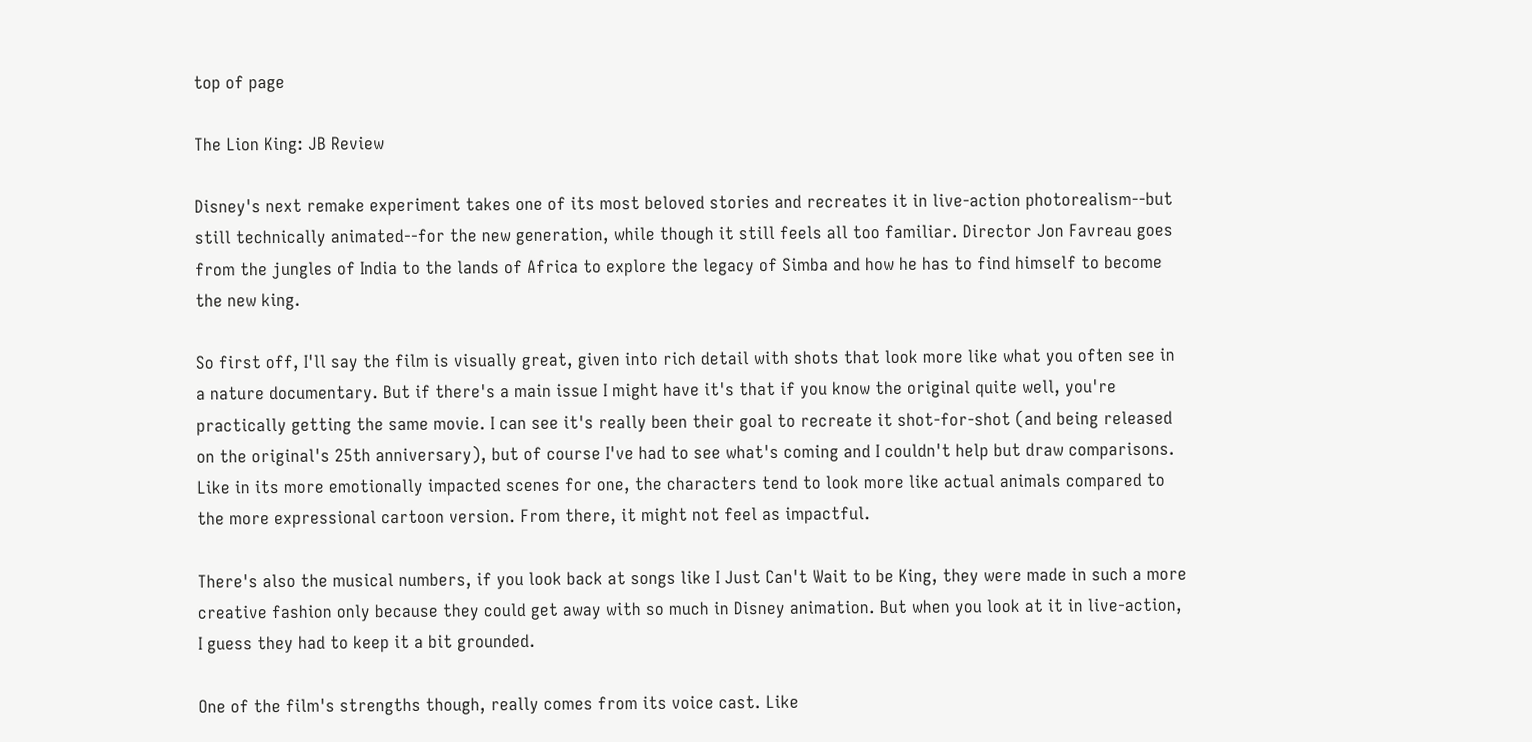top of page

The Lion King: JB Review

Disney's next remake experiment takes one of its most beloved stories and recreates it in live-action photorealism--but still technically animated--for the new generation, while though it still feels all too familiar. Director Jon Favreau goes from the jungles of India to the lands of Africa to explore the legacy of Simba and how he has to find himself to become the new king.

So first off, I'll say the film is visually great, given into rich detail with shots that look more like what you often see in a nature documentary. But if there's a main issue I might have it's that if you know the original quite well, you're practically getting the same movie. I can see it's really been their goal to recreate it shot-for-shot (and being released on the original's 25th anniversary), but of course I've had to see what's coming and I couldn't help but draw comparisons. Like in its more emotionally impacted scenes for one, the characters tend to look more like actual animals compared to the more expressional cartoon version. From there, it might not feel as impactful.

There's also the musical numbers, if you look back at songs like I Just Can't Wait to be King, they were made in such a more creative fashion only because they could get away with so much in Disney animation. But when you look at it in live-action, I guess they had to keep it a bit grounded.

One of the film's strengths though, really comes from its voice cast. Like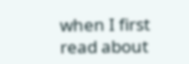when I first read about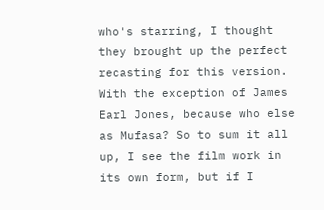who's starring, I thought they brought up the perfect recasting for this version. With the exception of James Earl Jones, because who else as Mufasa? So to sum it all up, I see the film work in its own form, but if I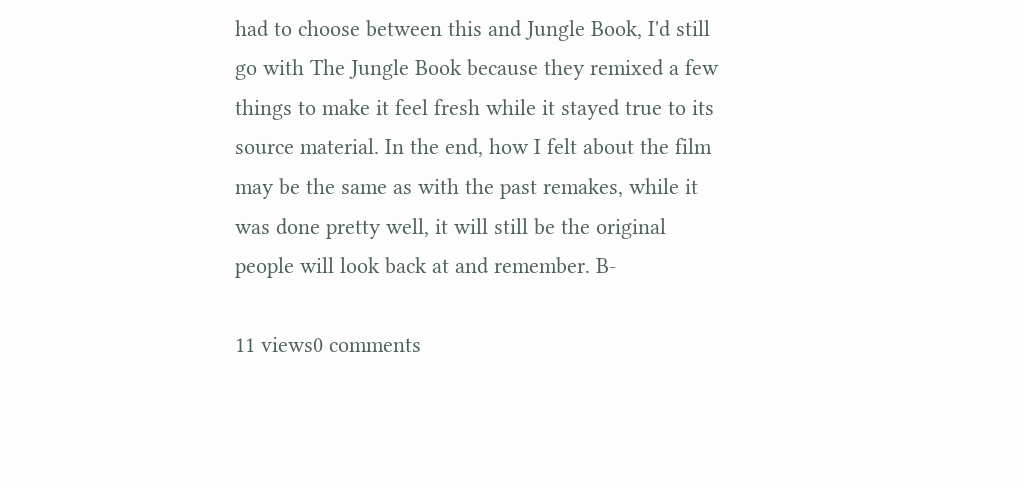had to choose between this and Jungle Book, I'd still go with The Jungle Book because they remixed a few things to make it feel fresh while it stayed true to its source material. In the end, how I felt about the film may be the same as with the past remakes, while it was done pretty well, it will still be the original people will look back at and remember. B-

11 views0 comments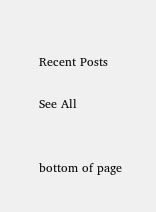Recent Posts

See All


bottom of page